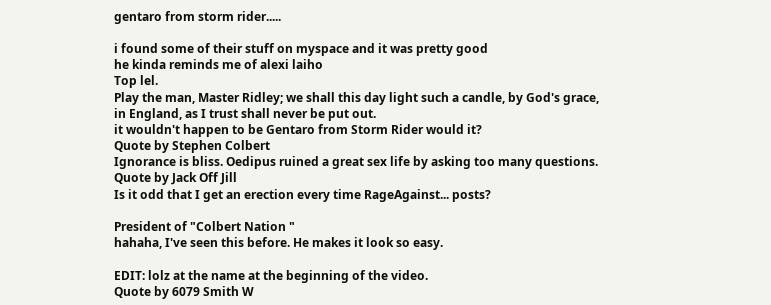gentaro from storm rider.....

i found some of their stuff on myspace and it was pretty good
he kinda reminds me of alexi laiho
Top lel.
Play the man, Master Ridley; we shall this day light such a candle, by God's grace, in England, as I trust shall never be put out.
it wouldn't happen to be Gentaro from Storm Rider would it?
Quote by Stephen Colbert
Ignorance is bliss. Oedipus ruined a great sex life by asking too many questions.
Quote by Jack Off Jill
Is it odd that I get an erection every time RageAgainst... posts?

President of "Colbert Nation "
hahaha, I've seen this before. He makes it look so easy.

EDIT: lolz at the name at the beginning of the video.
Quote by 6079 Smith W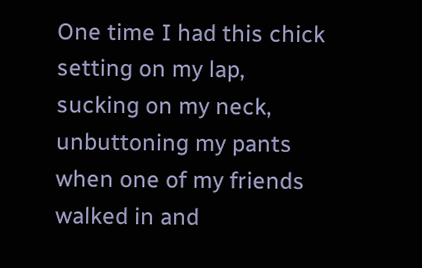One time I had this chick setting on my lap, sucking on my neck, unbuttoning my pants when one of my friends walked in and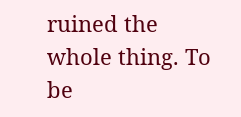ruined the whole thing. To be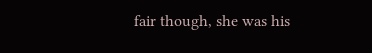fair though, she was his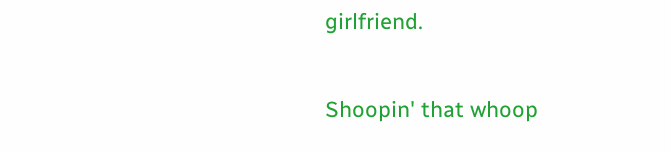girlfriend.

Shoopin' that whoop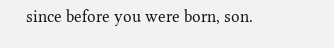since before you were born, son.